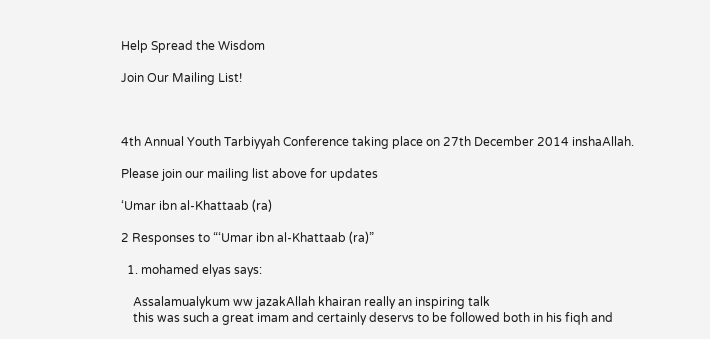Help Spread the Wisdom

Join Our Mailing List!



4th Annual Youth Tarbiyyah Conference taking place on 27th December 2014 inshaAllah.

Please join our mailing list above for updates

‘Umar ibn al-Khattaab (ra)

2 Responses to “‘Umar ibn al-Khattaab (ra)”

  1. mohamed elyas says:

    Assalamualykum ww jazakAllah khairan really an inspiring talk
    this was such a great imam and certainly deservs to be followed both in his fiqh and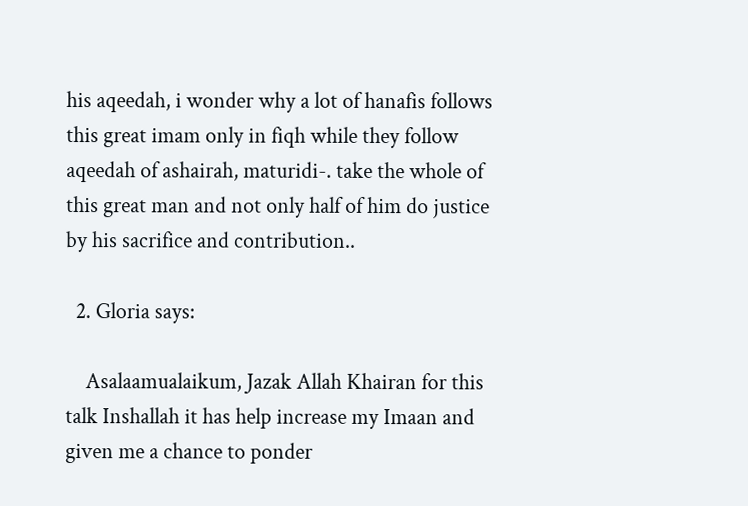his aqeedah, i wonder why a lot of hanafis follows this great imam only in fiqh while they follow aqeedah of ashairah, maturidi-. take the whole of this great man and not only half of him do justice by his sacrifice and contribution..

  2. Gloria says:

    Asalaamualaikum, Jazak Allah Khairan for this talk Inshallah it has help increase my Imaan and given me a chance to ponder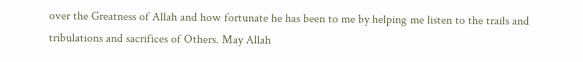over the Greatness of Allah and how fortunate he has been to me by helping me listen to the trails and tribulations and sacrifices of Others. May Allah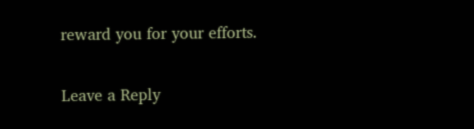reward you for your efforts.

Leave a Reply